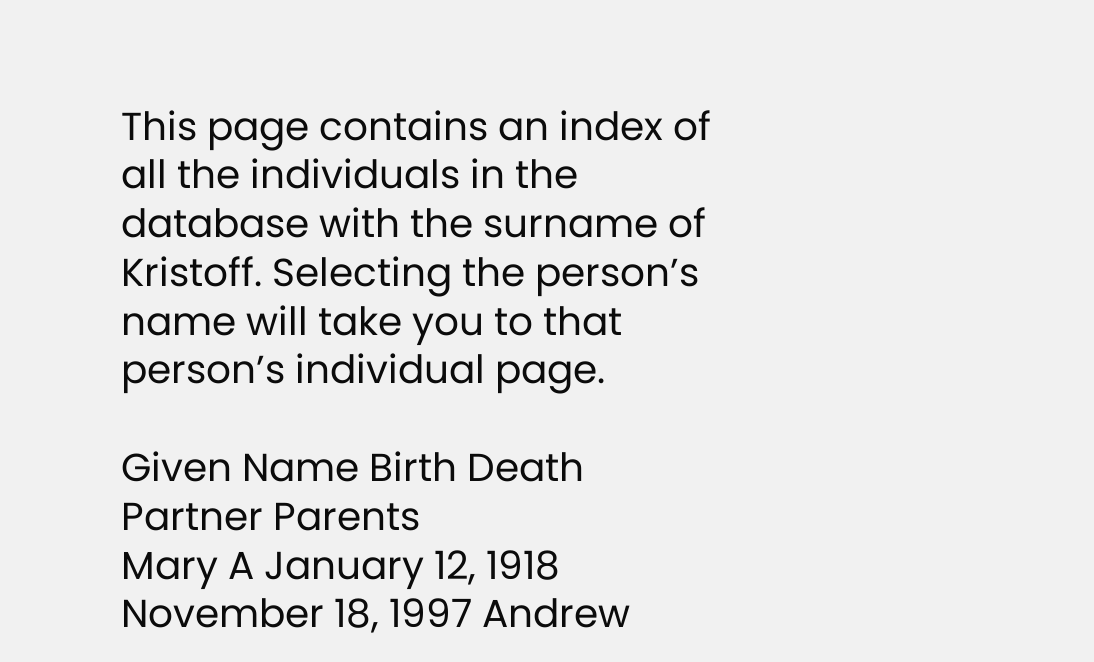This page contains an index of all the individuals in the database with the surname of Kristoff. Selecting the person’s name will take you to that person’s individual page.

Given Name Birth Death Partner Parents
Mary A January 12, 1918 November 18, 1997 Andrew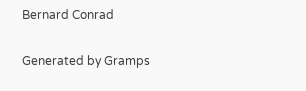Bernard Conrad

Generated by Gramps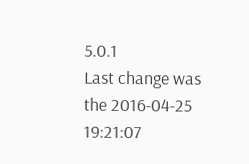5.0.1
Last change was the 2016-04-25 19:21:07